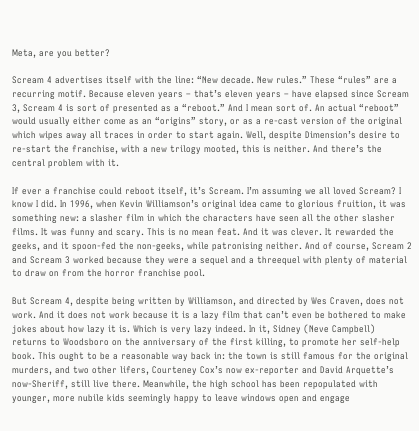Meta, are you better?

Scream 4 advertises itself with the line: “New decade. New rules.” These “rules” are a recurring motif. Because eleven years – that’s eleven years – have elapsed since Scream 3, Scream 4 is sort of presented as a “reboot.” And I mean sort of. An actual “reboot” would usually either come as an “origins” story, or as a re-cast version of the original which wipes away all traces in order to start again. Well, despite Dimension’s desire to re-start the franchise, with a new trilogy mooted, this is neither. And there’s the central problem with it.

If ever a franchise could reboot itself, it’s Scream. I’m assuming we all loved Scream? I know I did. In 1996, when Kevin Williamson’s original idea came to glorious fruition, it was something new: a slasher film in which the characters have seen all the other slasher films. It was funny and scary. This is no mean feat. And it was clever. It rewarded the geeks, and it spoon-fed the non-geeks, while patronising neither. And of course, Scream 2 and Scream 3 worked because they were a sequel and a threequel with plenty of material to draw on from the horror franchise pool.

But Scream 4, despite being written by Williamson, and directed by Wes Craven, does not work. And it does not work because it is a lazy film that can’t even be bothered to make jokes about how lazy it is. Which is very lazy indeed. In it, Sidney (Neve Campbell) returns to Woodsboro on the anniversary of the first killing, to promote her self-help book. This ought to be a reasonable way back in: the town is still famous for the original murders, and two other lifers, Courteney Cox’s now ex-reporter and David Arquette’s now-Sheriff, still live there. Meanwhile, the high school has been repopulated with younger, more nubile kids seemingly happy to leave windows open and engage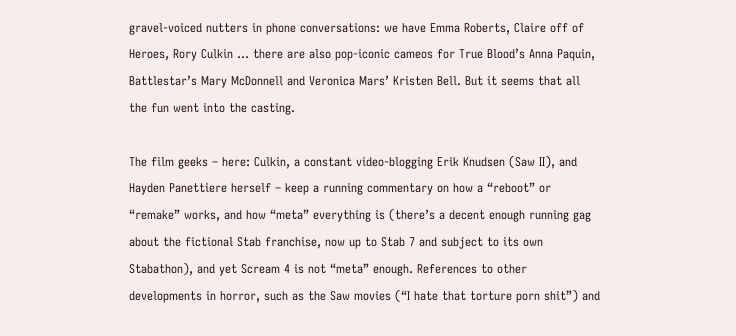gravel-voiced nutters in phone conversations: we have Emma Roberts, Claire off of Heroes, Rory Culkin … there are also pop-iconic cameos for True Blood’s Anna Paquin, Battlestar’s Mary McDonnell and Veronica Mars’ Kristen Bell. But it seems that all the fun went into the casting.

The film geeks – here: Culkin, a constant video-blogging Erik Knudsen (Saw II), and Hayden Panettiere herself – keep a running commentary on how a “reboot” or “remake” works, and how “meta” everything is (there’s a decent enough running gag about the fictional Stab franchise, now up to Stab 7 and subject to its own Stabathon), and yet Scream 4 is not “meta” enough. References to other developments in horror, such as the Saw movies (“I hate that torture porn shit”) and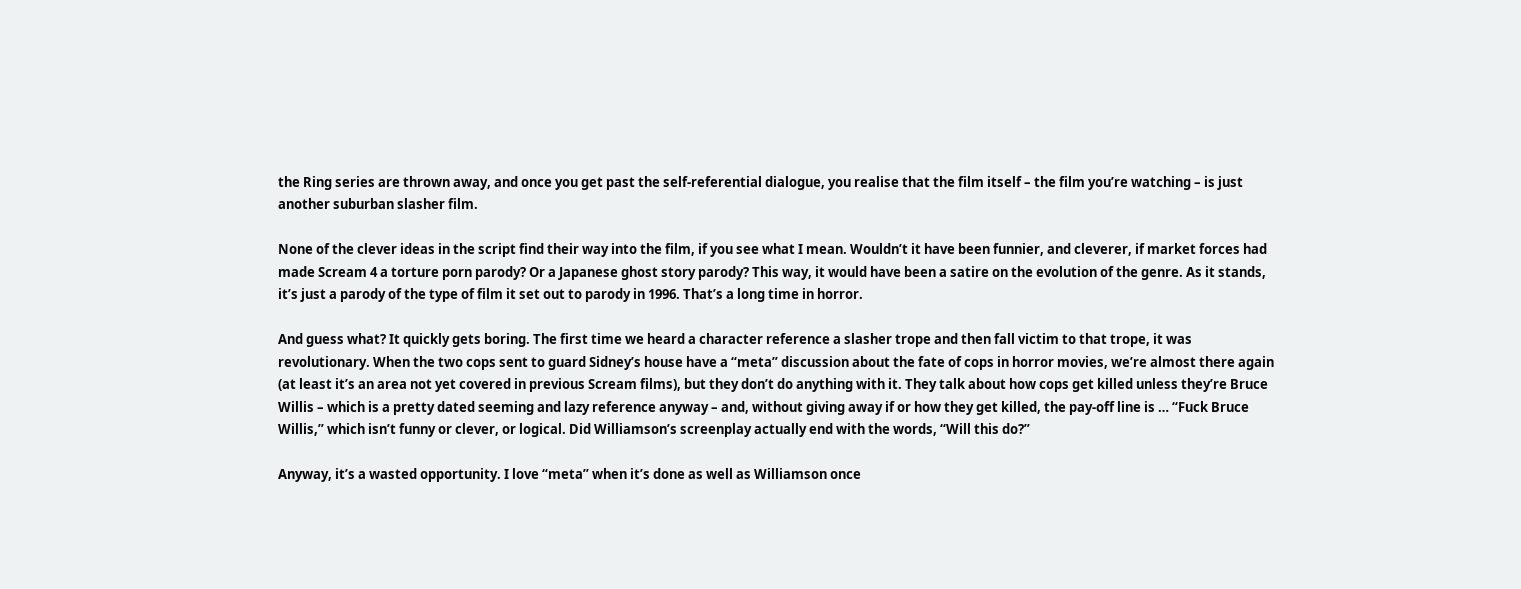the Ring series are thrown away, and once you get past the self-referential dialogue, you realise that the film itself – the film you’re watching – is just another suburban slasher film.

None of the clever ideas in the script find their way into the film, if you see what I mean. Wouldn’t it have been funnier, and cleverer, if market forces had made Scream 4 a torture porn parody? Or a Japanese ghost story parody? This way, it would have been a satire on the evolution of the genre. As it stands, it’s just a parody of the type of film it set out to parody in 1996. That’s a long time in horror.

And guess what? It quickly gets boring. The first time we heard a character reference a slasher trope and then fall victim to that trope, it was revolutionary. When the two cops sent to guard Sidney’s house have a “meta” discussion about the fate of cops in horror movies, we’re almost there again (at least it’s an area not yet covered in previous Scream films), but they don’t do anything with it. They talk about how cops get killed unless they’re Bruce Willis – which is a pretty dated seeming and lazy reference anyway – and, without giving away if or how they get killed, the pay-off line is … “Fuck Bruce Willis,” which isn’t funny or clever, or logical. Did Williamson’s screenplay actually end with the words, “Will this do?”

Anyway, it’s a wasted opportunity. I love “meta” when it’s done as well as Williamson once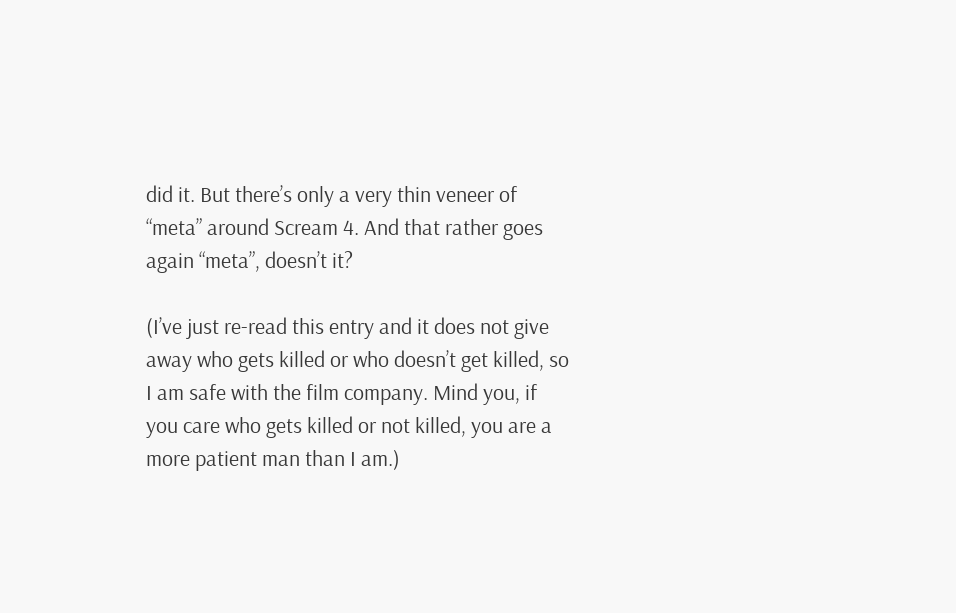did it. But there’s only a very thin veneer of “meta” around Scream 4. And that rather goes again “meta”, doesn’t it?

(I’ve just re-read this entry and it does not give away who gets killed or who doesn’t get killed, so I am safe with the film company. Mind you, if you care who gets killed or not killed, you are a more patient man than I am.)